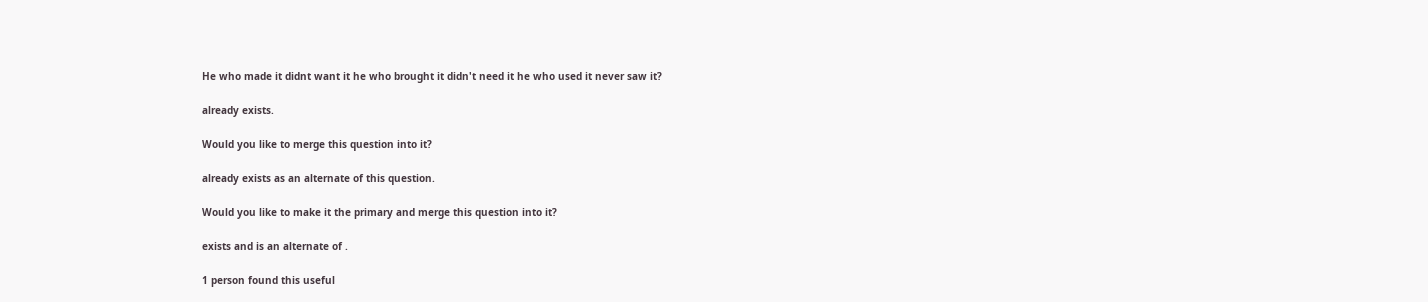He who made it didnt want it he who brought it didn't need it he who used it never saw it?

already exists.

Would you like to merge this question into it?

already exists as an alternate of this question.

Would you like to make it the primary and merge this question into it?

exists and is an alternate of .

1 person found this useful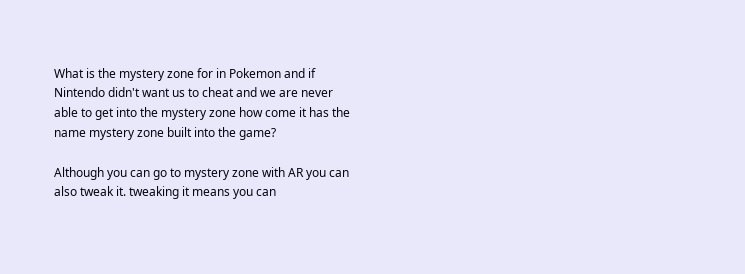What is the mystery zone for in Pokemon and if Nintendo didn't want us to cheat and we are never able to get into the mystery zone how come it has the name mystery zone built into the game?

Although you can go to mystery zone with AR you can also tweak it. tweaking it means you can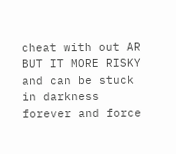cheat with out AR BUT IT MORE RISKY and can be stuck in darkness forever and force